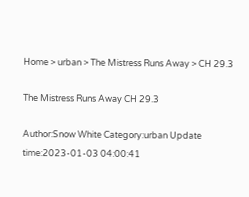Home > urban > The Mistress Runs Away > CH 29.3

The Mistress Runs Away CH 29.3

Author:Snow White Category:urban Update time:2023-01-03 04:00:41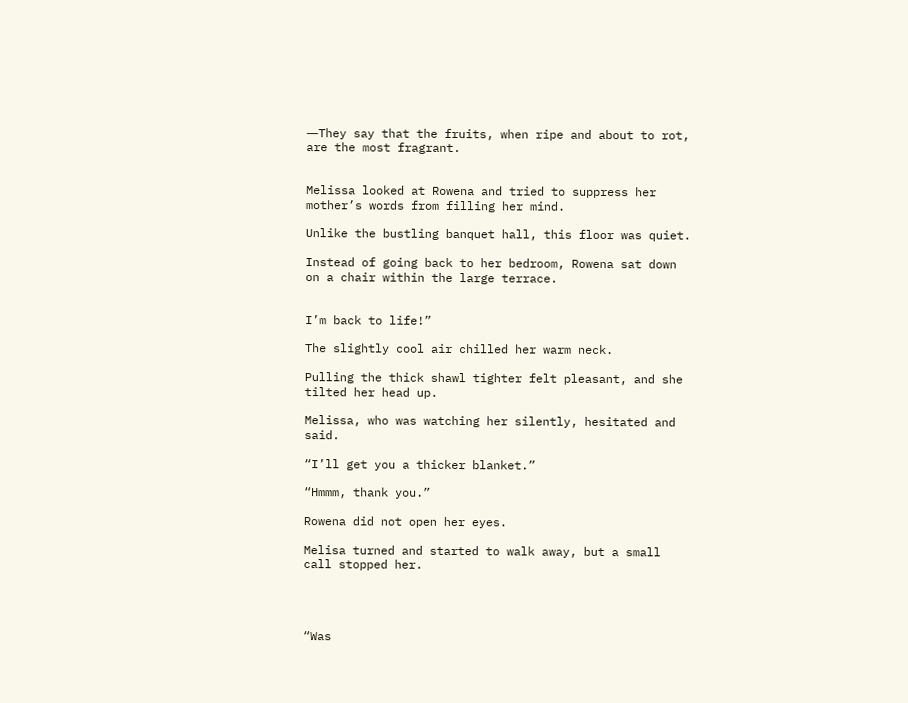―They say that the fruits, when ripe and about to rot, are the most fragrant.


Melissa looked at Rowena and tried to suppress her mother’s words from filling her mind.

Unlike the bustling banquet hall, this floor was quiet.

Instead of going back to her bedroom, Rowena sat down on a chair within the large terrace.


I’m back to life!”

The slightly cool air chilled her warm neck.

Pulling the thick shawl tighter felt pleasant, and she tilted her head up.

Melissa, who was watching her silently, hesitated and said.

“I’ll get you a thicker blanket.”

“Hmmm, thank you.”

Rowena did not open her eyes.

Melisa turned and started to walk away, but a small call stopped her.




“Was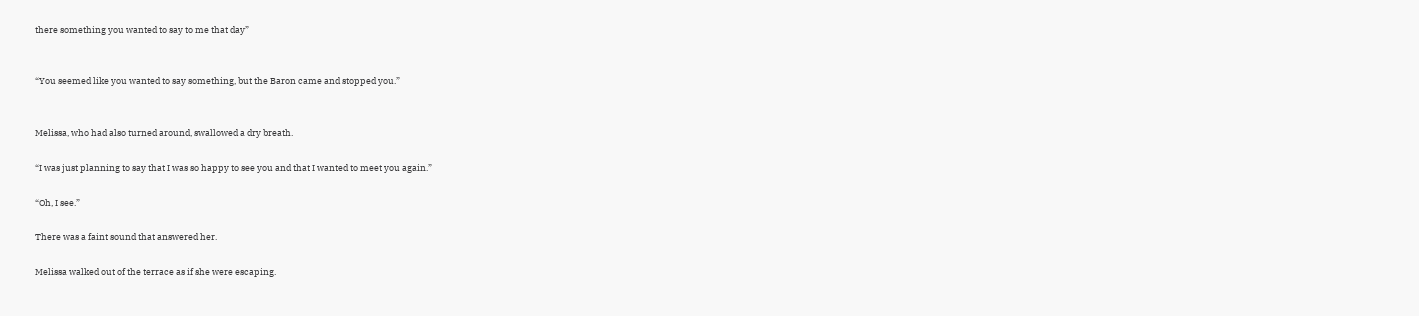there something you wanted to say to me that day”


“You seemed like you wanted to say something, but the Baron came and stopped you.”


Melissa, who had also turned around, swallowed a dry breath.

“I was just planning to say that I was so happy to see you and that I wanted to meet you again.”

“Oh, I see.”

There was a faint sound that answered her.

Melissa walked out of the terrace as if she were escaping.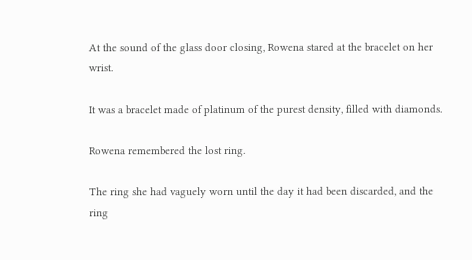At the sound of the glass door closing, Rowena stared at the bracelet on her wrist.

It was a bracelet made of platinum of the purest density, filled with diamonds.

Rowena remembered the lost ring.

The ring she had vaguely worn until the day it had been discarded, and the ring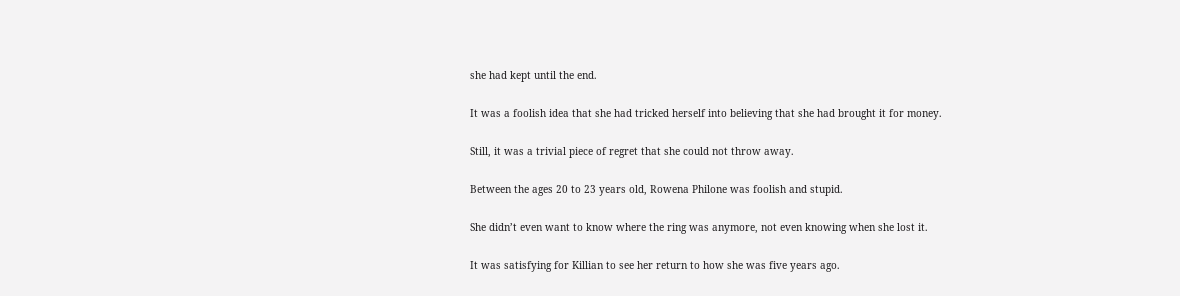she had kept until the end.

It was a foolish idea that she had tricked herself into believing that she had brought it for money.

Still, it was a trivial piece of regret that she could not throw away.

Between the ages 20 to 23 years old, Rowena Philone was foolish and stupid.

She didn’t even want to know where the ring was anymore, not even knowing when she lost it.

It was satisfying for Killian to see her return to how she was five years ago.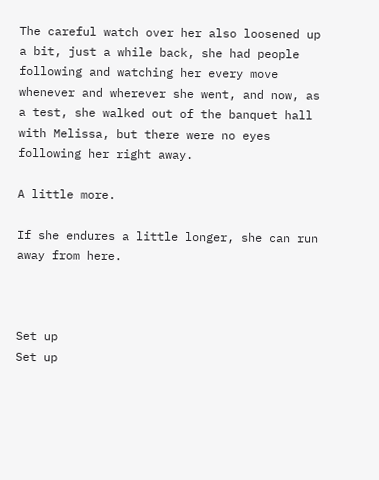The careful watch over her also loosened up a bit, just a while back, she had people following and watching her every move whenever and wherever she went, and now, as a test, she walked out of the banquet hall with Melissa, but there were no eyes following her right away.

A little more.

If she endures a little longer, she can run away from here.



Set up
Set up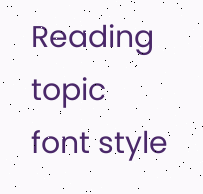Reading topic
font style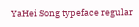YaHei Song typeface regular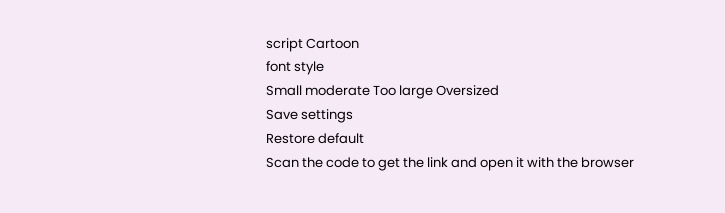script Cartoon
font style
Small moderate Too large Oversized
Save settings
Restore default
Scan the code to get the link and open it with the browser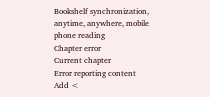Bookshelf synchronization, anytime, anywhere, mobile phone reading
Chapter error
Current chapter
Error reporting content
Add <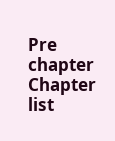Pre chapter Chapter list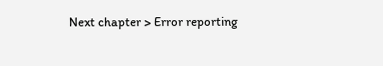Next chapter > Error reporting